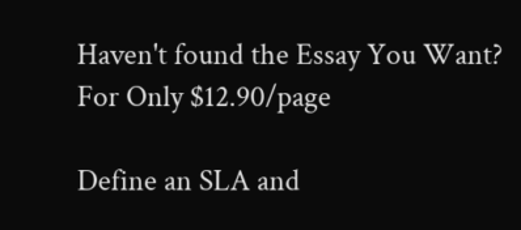Haven't found the Essay You Want?
For Only $12.90/page

Define an SLA and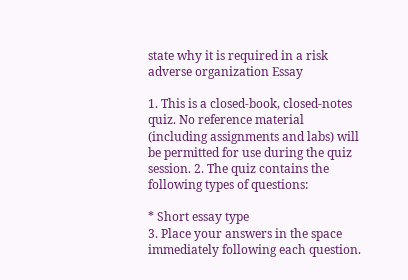state why it is required in a risk adverse organization Essay

1. This is a closed-book, closed-notes quiz. No reference material (including assignments and labs) will be permitted for use during the quiz session. 2. The quiz contains the following types of questions:

* Short essay type
3. Place your answers in the space immediately following each question.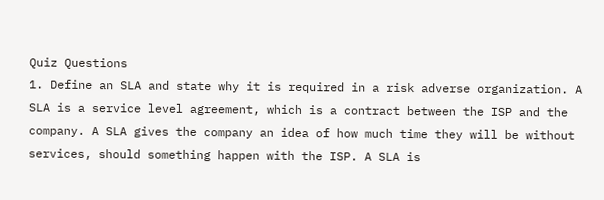Quiz Questions
1. Define an SLA and state why it is required in a risk adverse organization. A SLA is a service level agreement, which is a contract between the ISP and the company. A SLA gives the company an idea of how much time they will be without services, should something happen with the ISP. A SLA is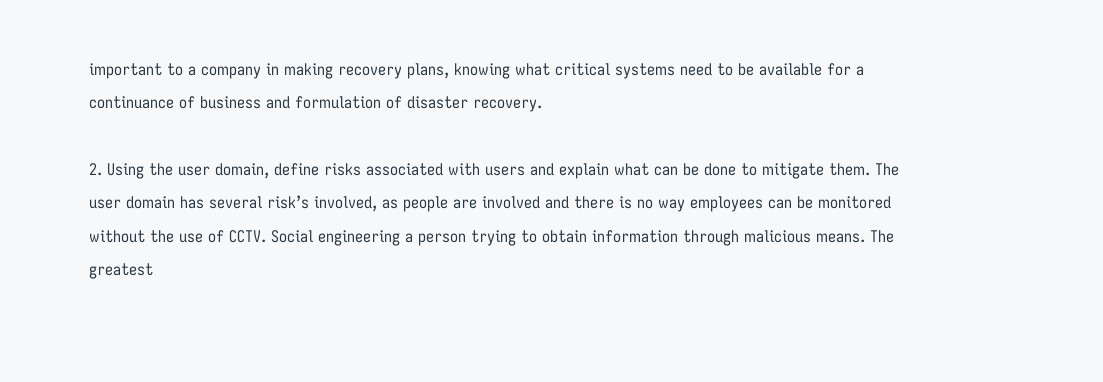important to a company in making recovery plans, knowing what critical systems need to be available for a continuance of business and formulation of disaster recovery.

2. Using the user domain, define risks associated with users and explain what can be done to mitigate them. The user domain has several risk’s involved, as people are involved and there is no way employees can be monitored without the use of CCTV. Social engineering a person trying to obtain information through malicious means. The greatest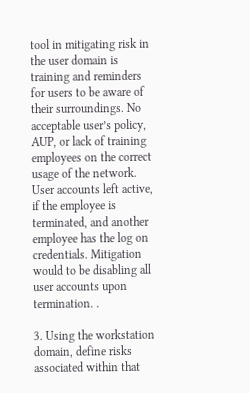tool in mitigating risk in the user domain is training and reminders for users to be aware of their surroundings. No acceptable user’s policy, AUP, or lack of training employees on the correct usage of the network. User accounts left active, if the employee is terminated, and another employee has the log on credentials. Mitigation would to be disabling all user accounts upon termination. .

3. Using the workstation domain, define risks associated within that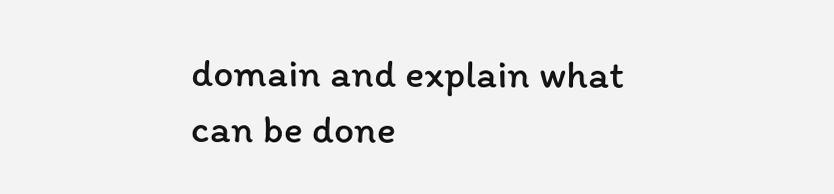domain and explain what can be done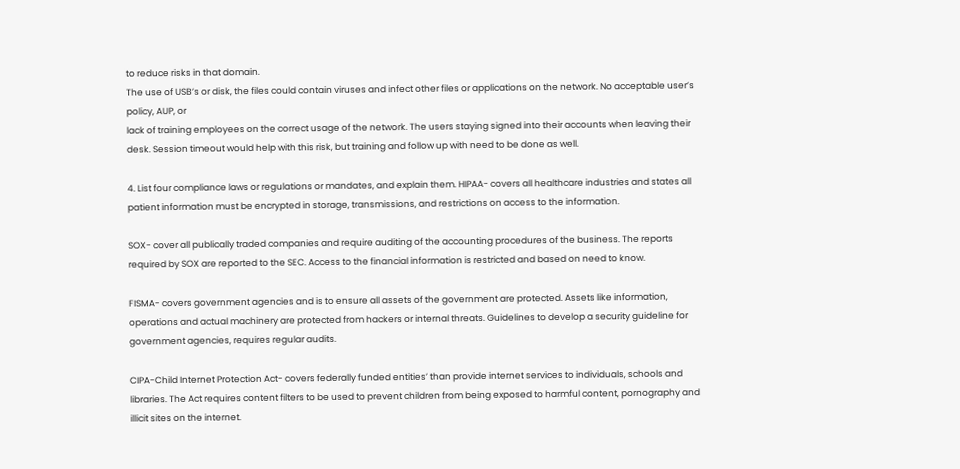to reduce risks in that domain.
The use of USB’s or disk, the files could contain viruses and infect other files or applications on the network. No acceptable user’s policy, AUP, or
lack of training employees on the correct usage of the network. The users staying signed into their accounts when leaving their desk. Session timeout would help with this risk, but training and follow up with need to be done as well.

4. List four compliance laws or regulations or mandates, and explain them. HIPAA- covers all healthcare industries and states all patient information must be encrypted in storage, transmissions, and restrictions on access to the information.

SOX- cover all publically traded companies and require auditing of the accounting procedures of the business. The reports required by SOX are reported to the SEC. Access to the financial information is restricted and based on need to know.

FISMA- covers government agencies and is to ensure all assets of the government are protected. Assets like information, operations and actual machinery are protected from hackers or internal threats. Guidelines to develop a security guideline for government agencies, requires regular audits.

CIPA-Child Internet Protection Act- covers federally funded entities’ than provide internet services to individuals, schools and libraries. The Act requires content filters to be used to prevent children from being exposed to harmful content, pornography and illicit sites on the internet.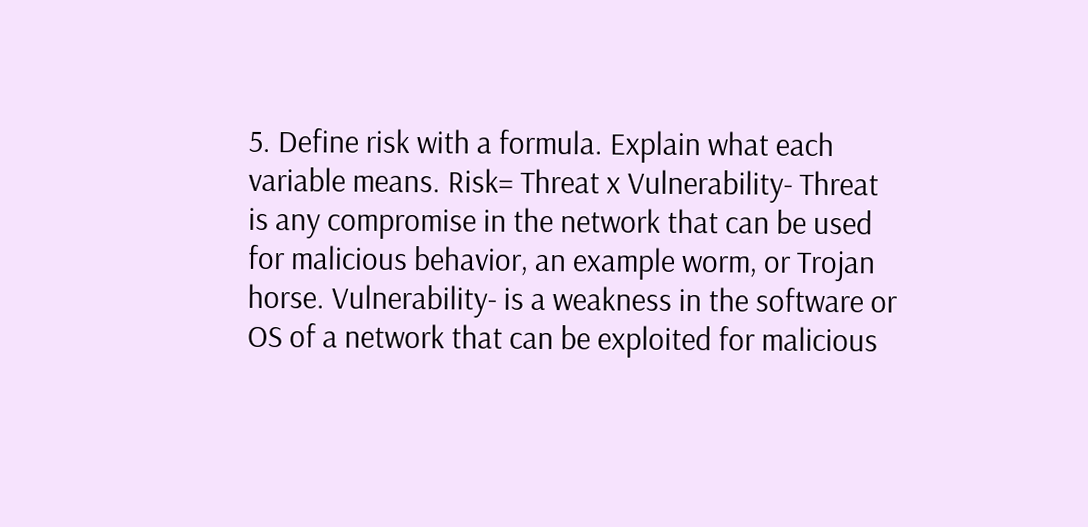5. Define risk with a formula. Explain what each variable means. Risk= Threat x Vulnerability- Threat is any compromise in the network that can be used for malicious behavior, an example worm, or Trojan horse. Vulnerability- is a weakness in the software or OS of a network that can be exploited for malicious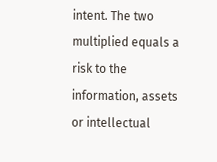intent. The two multiplied equals a risk to the information, assets or intellectual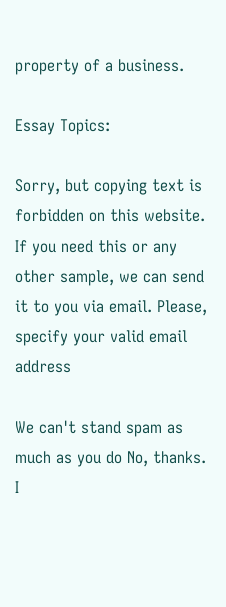property of a business.

Essay Topics:

Sorry, but copying text is forbidden on this website. If you need this or any other sample, we can send it to you via email. Please, specify your valid email address

We can't stand spam as much as you do No, thanks. I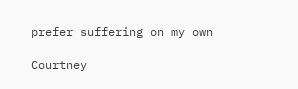prefer suffering on my own

Courtney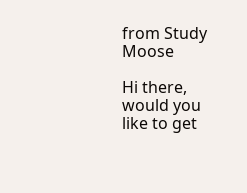from Study Moose

Hi there, would you like to get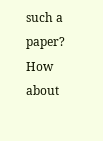such a paper? How about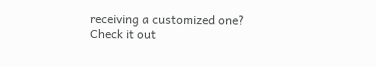receiving a customized one? Check it out